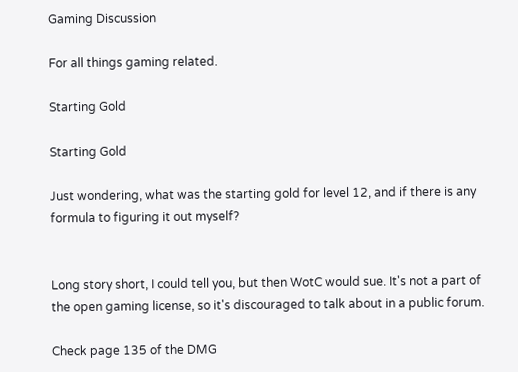Gaming Discussion

For all things gaming related.

Starting Gold

Starting Gold

Just wondering, what was the starting gold for level 12, and if there is any formula to figuring it out myself?


Long story short, I could tell you, but then WotC would sue. It's not a part of the open gaming license, so it's discouraged to talk about in a public forum.

Check page 135 of the DMG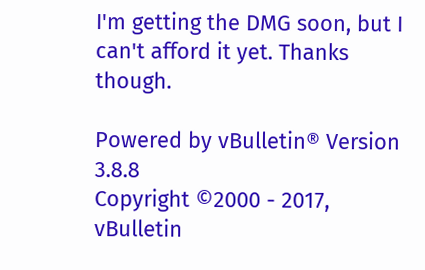I'm getting the DMG soon, but I can't afford it yet. Thanks though.

Powered by vBulletin® Version 3.8.8
Copyright ©2000 - 2017, vBulletin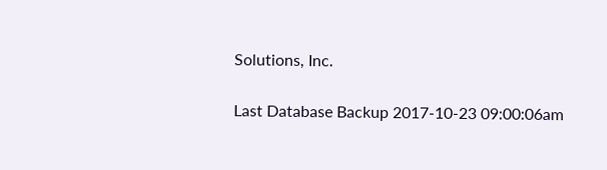Solutions, Inc.

Last Database Backup 2017-10-23 09:00:06am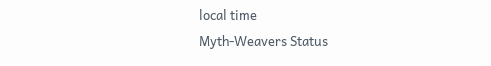local time
Myth-Weavers Status